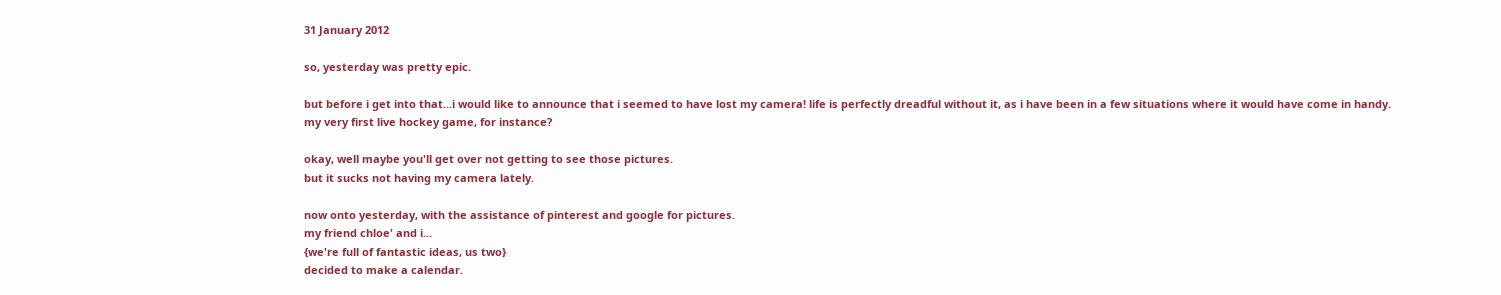31 January 2012

so, yesterday was pretty epic.

but before i get into that...i would like to announce that i seemed to have lost my camera! life is perfectly dreadful without it, as i have been in a few situations where it would have come in handy.
my very first live hockey game, for instance?

okay, well maybe you'll get over not getting to see those pictures.
but it sucks not having my camera lately.

now onto yesterday, with the assistance of pinterest and google for pictures.
my friend chloe' and i...
{we're full of fantastic ideas, us two}
decided to make a calendar.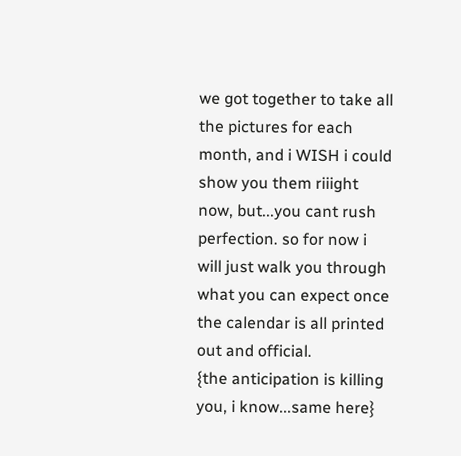we got together to take all the pictures for each month, and i WISH i could show you them riiight now, but...you cant rush perfection. so for now i will just walk you through what you can expect once the calendar is all printed out and official.
{the anticipation is killing you, i know...same here}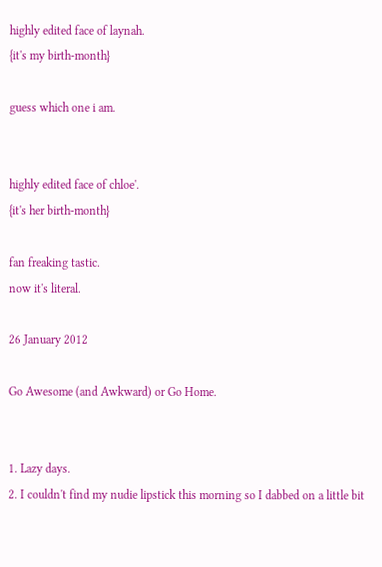highly edited face of laynah.
{it's my birth-month}

guess which one i am.


highly edited face of chloe'.
{it's her birth-month}

fan freaking tastic.
now it's literal.

26 January 2012

Go Awesome (and Awkward) or Go Home.


1. Lazy days.
2. I couldn't find my nudie lipstick this morning so I dabbed on a little bit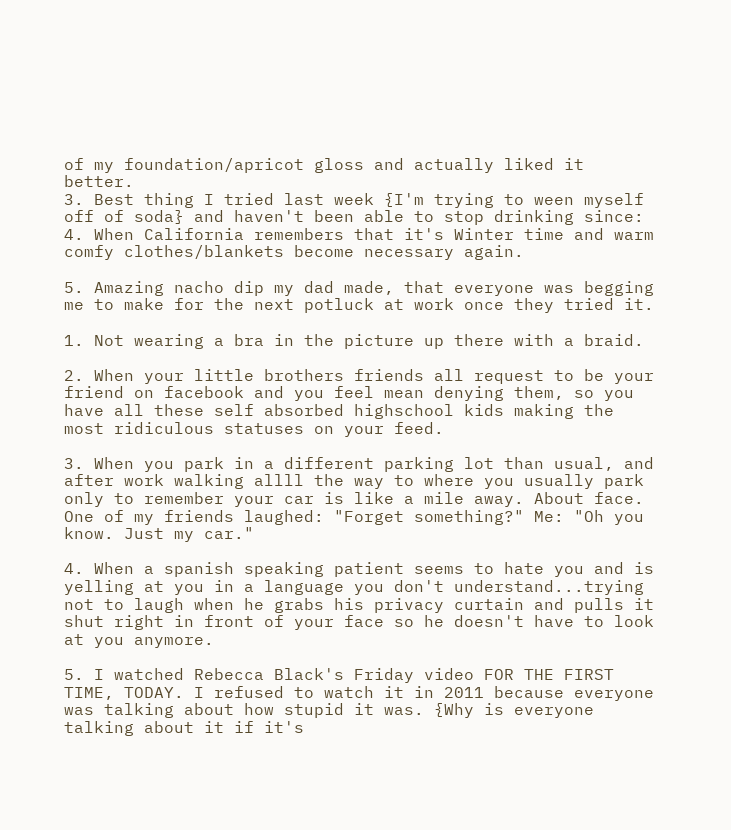of my foundation/apricot gloss and actually liked it better.
3. Best thing I tried last week {I'm trying to ween myself off of soda} and haven't been able to stop drinking since:
4. When California remembers that it's Winter time and warm comfy clothes/blankets become necessary again.

5. Amazing nacho dip my dad made, that everyone was begging me to make for the next potluck at work once they tried it.

1. Not wearing a bra in the picture up there with a braid.

2. When your little brothers friends all request to be your friend on facebook and you feel mean denying them, so you have all these self absorbed highschool kids making the most ridiculous statuses on your feed.

3. When you park in a different parking lot than usual, and after work walking allll the way to where you usually park only to remember your car is like a mile away. About face. One of my friends laughed: "Forget something?" Me: "Oh you know. Just my car."

4. When a spanish speaking patient seems to hate you and is yelling at you in a language you don't understand...trying not to laugh when he grabs his privacy curtain and pulls it shut right in front of your face so he doesn't have to look at you anymore.

5. I watched Rebecca Black's Friday video FOR THE FIRST TIME, TODAY. I refused to watch it in 2011 because everyone was talking about how stupid it was. {Why is everyone talking about it if it's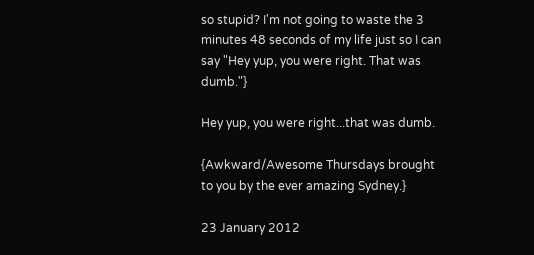so stupid? I'm not going to waste the 3 minutes 48 seconds of my life just so I can say "Hey yup, you were right. That was dumb."}

Hey yup, you were right...that was dumb.

{Awkward/Awesome Thursdays brought to you by the ever amazing Sydney.}

23 January 2012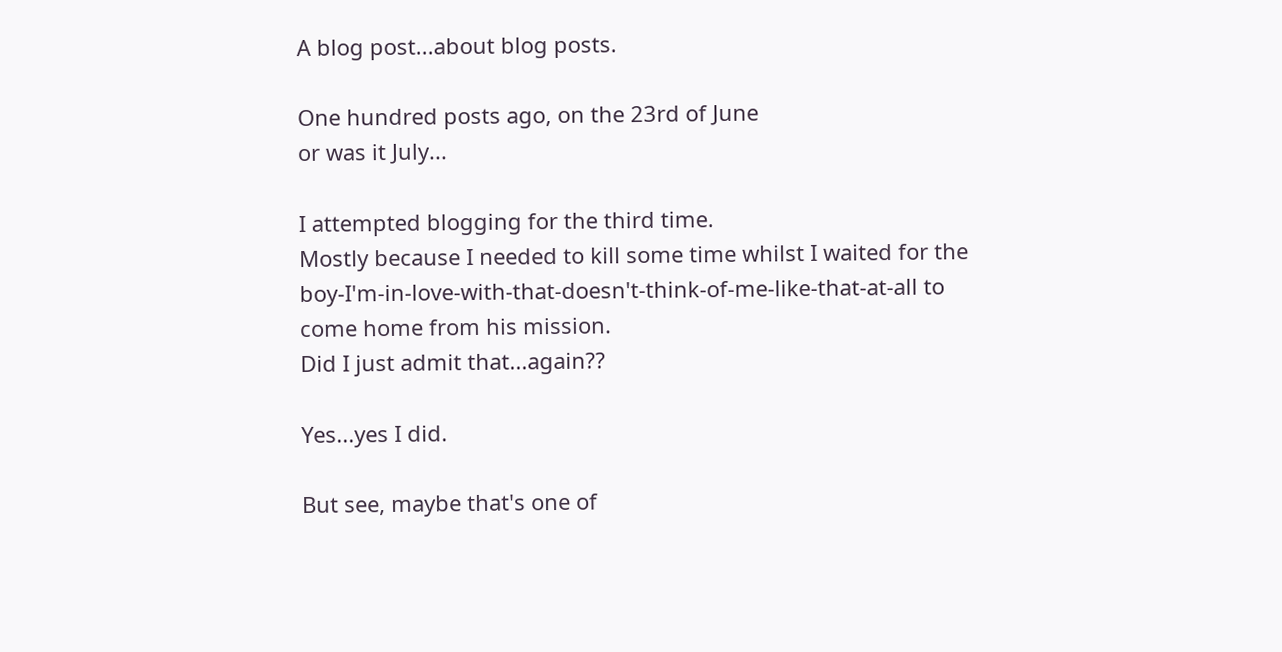A blog post...about blog posts.

One hundred posts ago, on the 23rd of June
or was it July...

I attempted blogging for the third time.
Mostly because I needed to kill some time whilst I waited for the boy-I'm-in-love-with-that-doesn't-think-of-me-like-that-at-all to come home from his mission.
Did I just admit that...again??

Yes...yes I did.

But see, maybe that's one of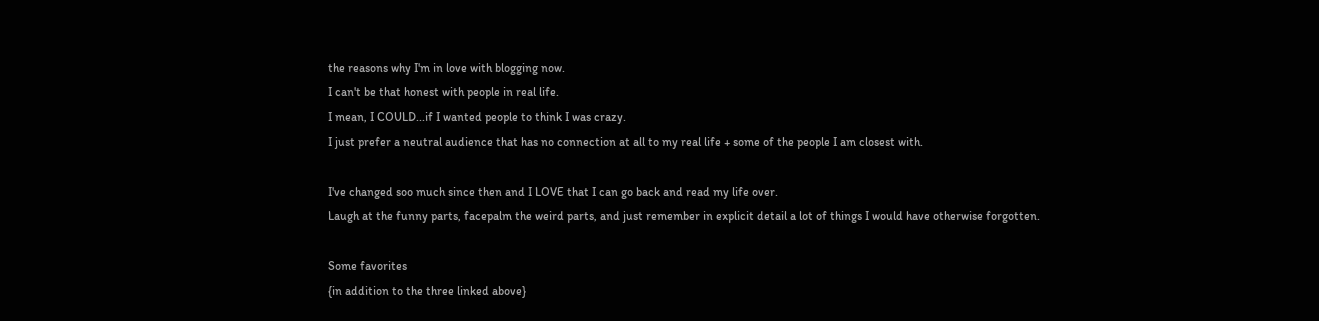the reasons why I'm in love with blogging now.
I can't be that honest with people in real life.
I mean, I COULD...if I wanted people to think I was crazy.
I just prefer a neutral audience that has no connection at all to my real life + some of the people I am closest with.

I've changed soo much since then and I LOVE that I can go back and read my life over.
Laugh at the funny parts, facepalm the weird parts, and just remember in explicit detail a lot of things I would have otherwise forgotten.

Some favorites
{in addition to the three linked above}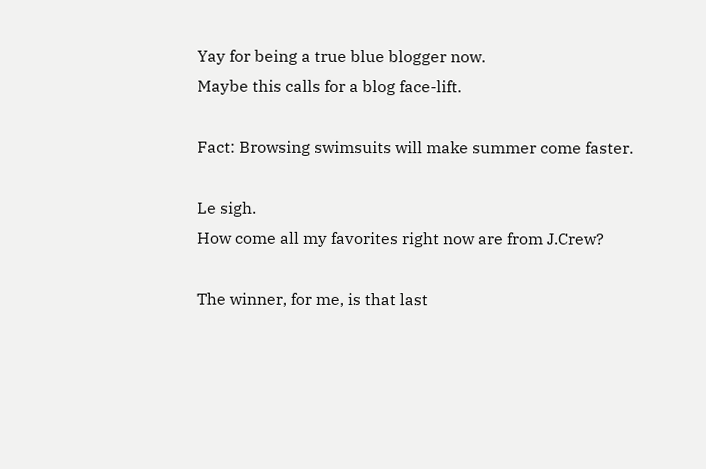Yay for being a true blue blogger now.
Maybe this calls for a blog face-lift.

Fact: Browsing swimsuits will make summer come faster.

Le sigh.
How come all my favorites right now are from J.Crew?

The winner, for me, is that last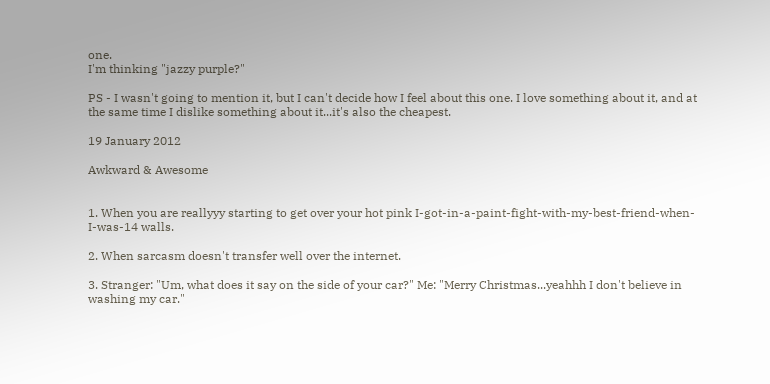one.
I'm thinking "jazzy purple?"

PS - I wasn't going to mention it, but I can't decide how I feel about this one. I love something about it, and at the same time I dislike something about it...it's also the cheapest.

19 January 2012

Awkward & Awesome


1. When you are reallyyy starting to get over your hot pink I-got-in-a-paint-fight-with-my-best-friend-when-I-was-14 walls.

2. When sarcasm doesn't transfer well over the internet.

3. Stranger: "Um, what does it say on the side of your car?" Me: "Merry Christmas...yeahhh I don't believe in washing my car."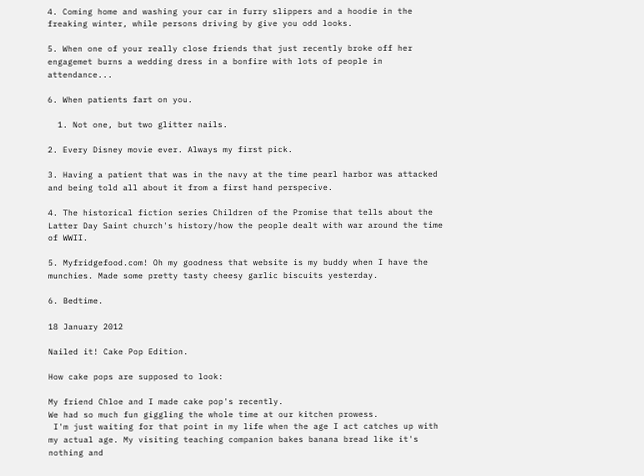4. Coming home and washing your car in furry slippers and a hoodie in the freaking winter, while persons driving by give you odd looks.

5. When one of your really close friends that just recently broke off her engagemet burns a wedding dress in a bonfire with lots of people in attendance...

6. When patients fart on you.

  1. Not one, but two glitter nails.

2. Every Disney movie ever. Always my first pick.

3. Having a patient that was in the navy at the time pearl harbor was attacked and being told all about it from a first hand perspecive.

4. The historical fiction series Children of the Promise that tells about the Latter Day Saint church's history/how the people dealt with war around the time of WWII.

5. Myfridgefood.com! Oh my goodness that website is my buddy when I have the munchies. Made some pretty tasty cheesy garlic biscuits yesterday.

6. Bedtime.

18 January 2012

Nailed it! Cake Pop Edition.

How cake pops are supposed to look:

My friend Chloe and I made cake pop's recently.
We had so much fun giggling the whole time at our kitchen prowess.
 I'm just waiting for that point in my life when the age I act catches up with my actual age. My visiting teaching companion bakes banana bread like it's nothing and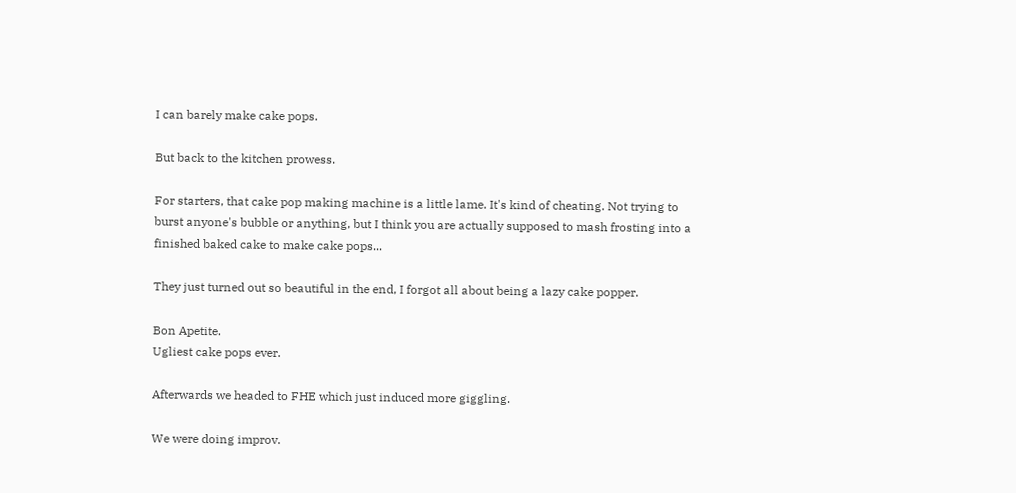I can barely make cake pops.

But back to the kitchen prowess.

For starters, that cake pop making machine is a little lame. It's kind of cheating. Not trying to burst anyone's bubble or anything, but I think you are actually supposed to mash frosting into a finished baked cake to make cake pops...

They just turned out so beautiful in the end, I forgot all about being a lazy cake popper.

Bon Apetite.
Ugliest cake pops ever.

Afterwards we headed to FHE which just induced more giggling.

We were doing improv.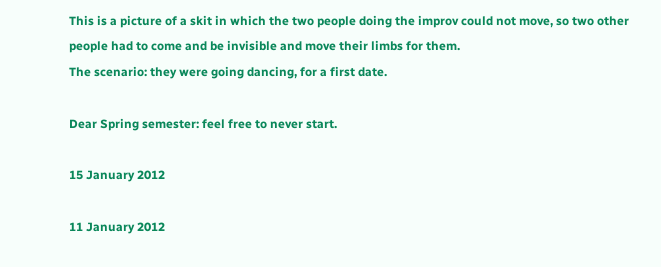This is a picture of a skit in which the two people doing the improv could not move, so two other people had to come and be invisible and move their limbs for them.
The scenario: they were going dancing, for a first date.

Dear Spring semester: feel free to never start.

15 January 2012

11 January 2012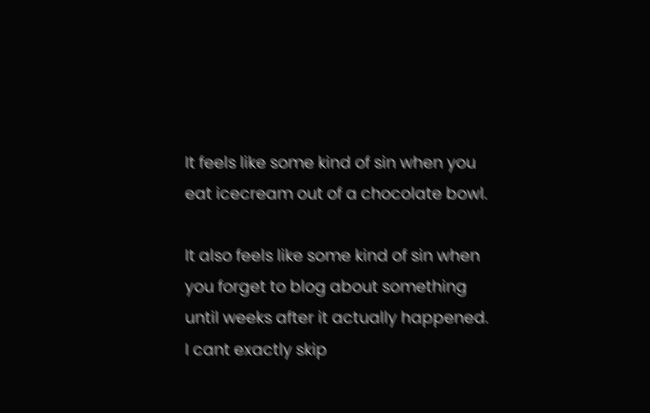It feels like some kind of sin when you eat icecream out of a chocolate bowl.

It also feels like some kind of sin when you forget to blog about something until weeks after it actually happened.
I cant exactly skip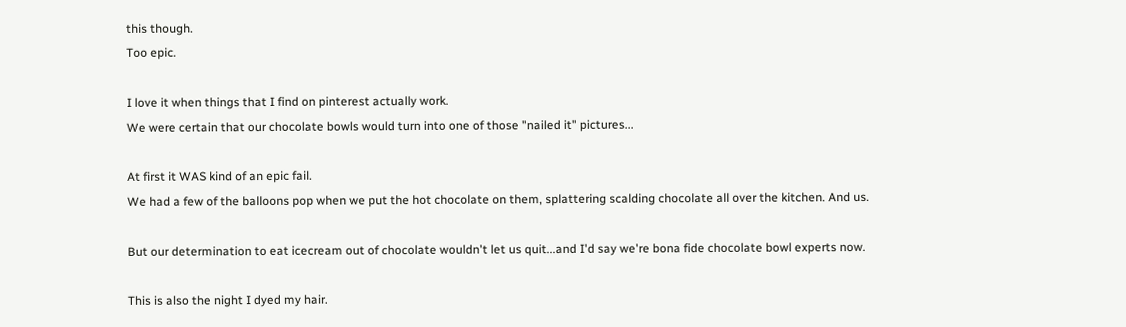this though.
Too epic.

I love it when things that I find on pinterest actually work.
We were certain that our chocolate bowls would turn into one of those "nailed it" pictures...

At first it WAS kind of an epic fail.
We had a few of the balloons pop when we put the hot chocolate on them, splattering scalding chocolate all over the kitchen. And us.

But our determination to eat icecream out of chocolate wouldn't let us quit...and I'd say we're bona fide chocolate bowl experts now.

This is also the night I dyed my hair.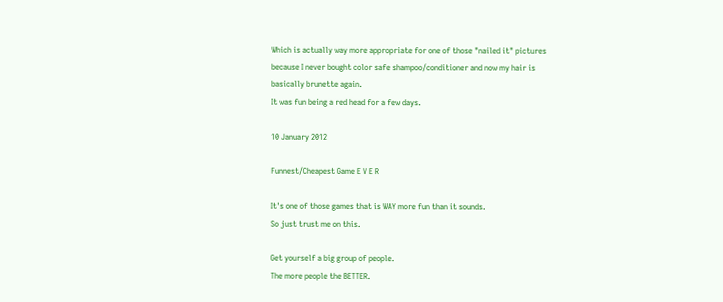Which is actually way more appropriate for one of those "nailed it" pictures because I never bought color safe shampoo/conditioner and now my hair is basically brunette again.
It was fun being a red head for a few days.

10 January 2012

Funnest/Cheapest Game E V E R

It's one of those games that is WAY more fun than it sounds.
So just trust me on this.

Get yourself a big group of people.
The more people the BETTER.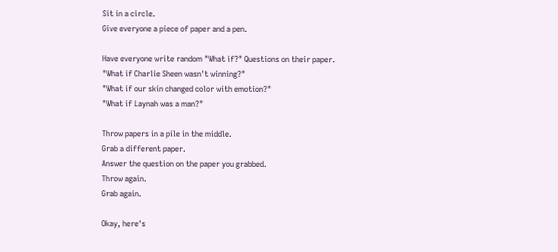Sit in a circle.
Give everyone a piece of paper and a pen.

Have everyone write random "What if?" Questions on their paper.
"What if Charlie Sheen wasn't winning?"
"What if our skin changed color with emotion?"
"What if Laynah was a man?"

Throw papers in a pile in the middle.
Grab a different paper.
Answer the question on the paper you grabbed.
Throw again.
Grab again.

Okay, here's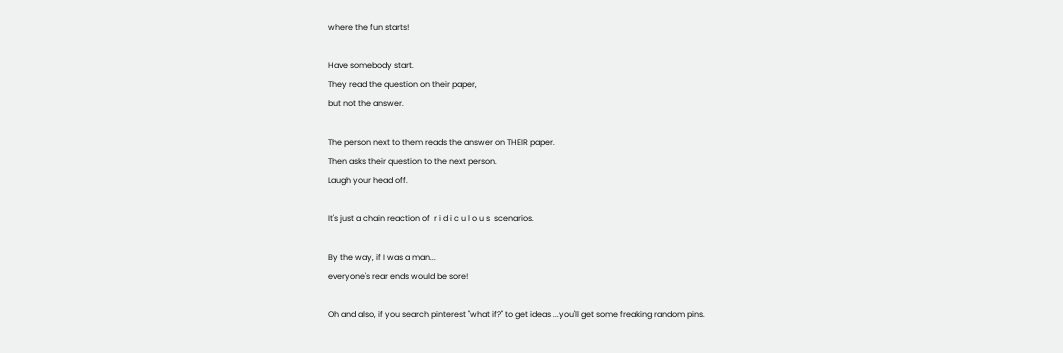where the fun starts!

Have somebody start.
They read the question on their paper,
but not the answer.

The person next to them reads the answer on THEIR paper.
Then asks their question to the next person.
Laugh your head off.

It's just a chain reaction of  r i d i c u l o u s  scenarios.

By the way, if I was a man...
everyone's rear ends would be sore!

Oh and also, if you search pinterest "what if?" to get ideas ...you'll get some freaking random pins.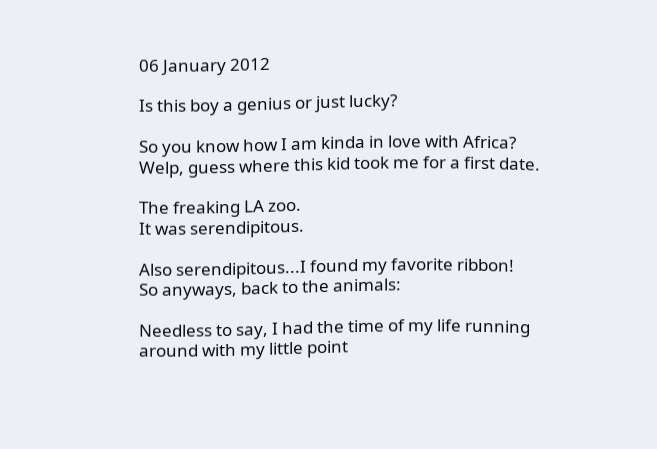06 January 2012

Is this boy a genius or just lucky?

So you know how I am kinda in love with Africa?
Welp, guess where this kid took me for a first date.

The freaking LA zoo.
It was serendipitous.

Also serendipitous...I found my favorite ribbon!
So anyways, back to the animals:

Needless to say, I had the time of my life running around with my little point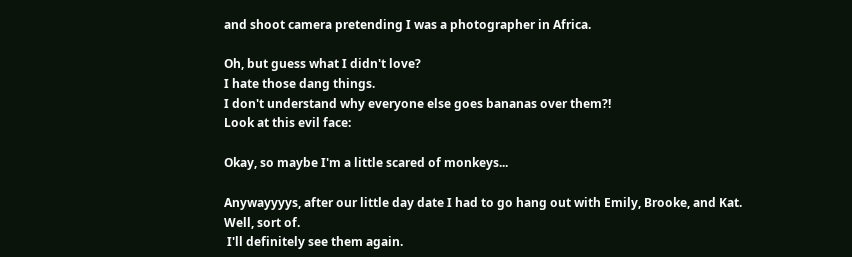and shoot camera pretending I was a photographer in Africa.

Oh, but guess what I didn't love?
I hate those dang things.
I don't understand why everyone else goes bananas over them?!
Look at this evil face:

Okay, so maybe I'm a little scared of monkeys...

Anywayyyys, after our little day date I had to go hang out with Emily, Brooke, and Kat.
Well, sort of.
 I'll definitely see them again.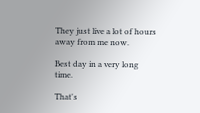They just live a lot of hours away from me now.

Best day in a very long time.

That's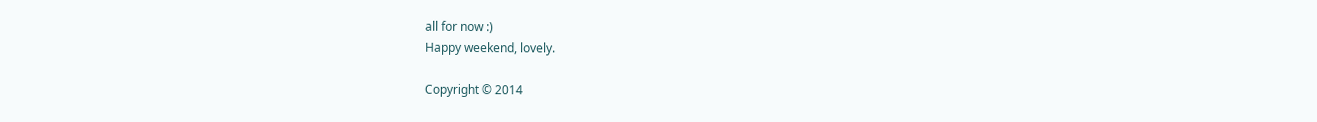all for now :)
Happy weekend, lovely.

Copyright © 2014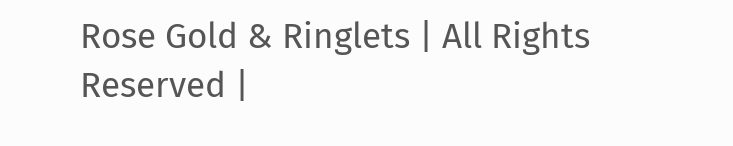Rose Gold & Ringlets | All Rights Reserved |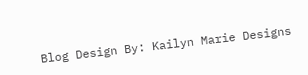Blog Design By: Kailyn Marie Designs